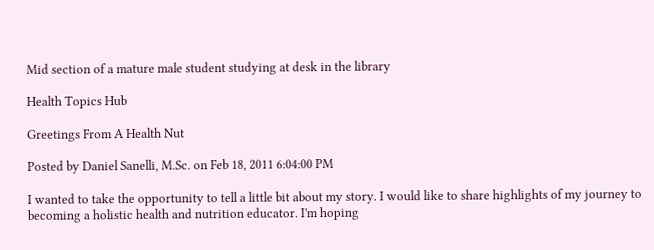Mid section of a mature male student studying at desk in the library

Health Topics Hub

Greetings From A Health Nut

Posted by Daniel Sanelli, M.Sc. on Feb 18, 2011 6:04:00 PM

I wanted to take the opportunity to tell a little bit about my story. I would like to share highlights of my journey to becoming a holistic health and nutrition educator. I'm hoping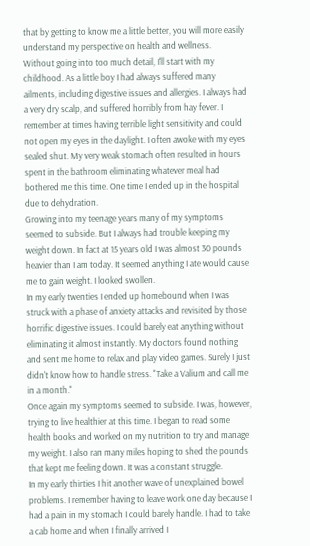that by getting to know me a little better, you will more easily understand my perspective on health and wellness.
Without going into too much detail, I'll start with my childhood. As a little boy I had always suffered many ailments, including digestive issues and allergies. I always had a very dry scalp, and suffered horribly from hay fever. I remember at times having terrible light sensitivity and could not open my eyes in the daylight. I often awoke with my eyes sealed shut. My very weak stomach often resulted in hours spent in the bathroom eliminating whatever meal had bothered me this time. One time I ended up in the hospital due to dehydration.
Growing into my teenage years many of my symptoms seemed to subside. But I always had trouble keeping my weight down. In fact at 15 years old I was almost 30 pounds heavier than I am today. It seemed anything I ate would cause me to gain weight. I looked swollen.
In my early twenties I ended up homebound when I was struck with a phase of anxiety attacks and revisited by those horrific digestive issues. I could barely eat anything without eliminating it almost instantly. My doctors found nothing and sent me home to relax and play video games. Surely I just didn't know how to handle stress. "Take a Valium and call me in a month."
Once again my symptoms seemed to subside. I was, however, trying to live healthier at this time. I began to read some health books and worked on my nutrition to try and manage my weight. I also ran many miles hoping to shed the pounds that kept me feeling down. It was a constant struggle.
In my early thirties I hit another wave of unexplained bowel problems. I remember having to leave work one day because I had a pain in my stomach I could barely handle. I had to take a cab home and when I finally arrived I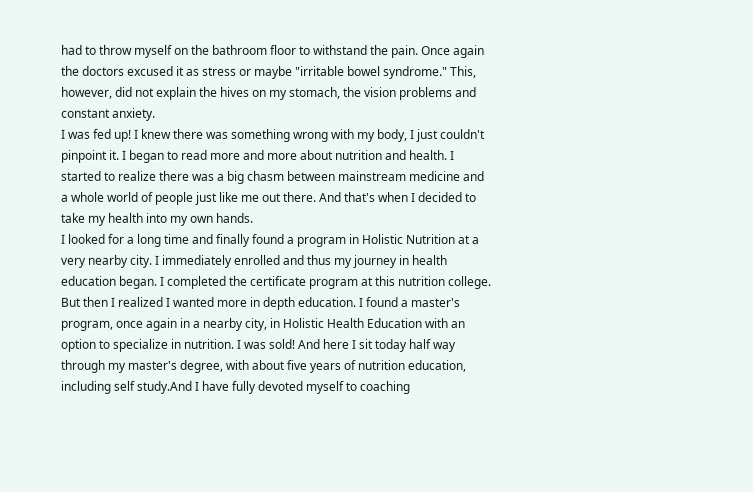had to throw myself on the bathroom floor to withstand the pain. Once again the doctors excused it as stress or maybe "irritable bowel syndrome." This, however, did not explain the hives on my stomach, the vision problems and constant anxiety.
I was fed up! I knew there was something wrong with my body, I just couldn't pinpoint it. I began to read more and more about nutrition and health. I started to realize there was a big chasm between mainstream medicine and a whole world of people just like me out there. And that's when I decided to take my health into my own hands.
I looked for a long time and finally found a program in Holistic Nutrition at a very nearby city. I immediately enrolled and thus my journey in health education began. I completed the certificate program at this nutrition college. But then I realized I wanted more in depth education. I found a master's program, once again in a nearby city, in Holistic Health Education with an option to specialize in nutrition. I was sold! And here I sit today half way through my master's degree, with about five years of nutrition education, including self study.And I have fully devoted myself to coaching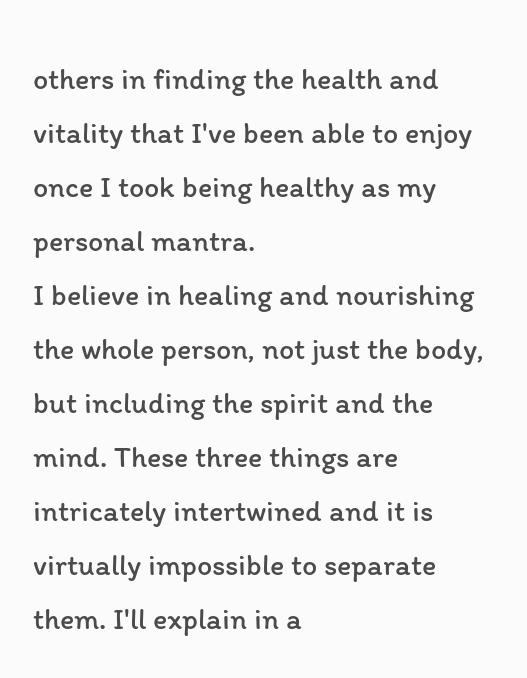others in finding the health and vitality that I've been able to enjoy once I took being healthy as my personal mantra.
I believe in healing and nourishing the whole person, not just the body, but including the spirit and the mind. These three things are intricately intertwined and it is virtually impossible to separate them. I'll explain in a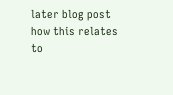later blog post how this relates to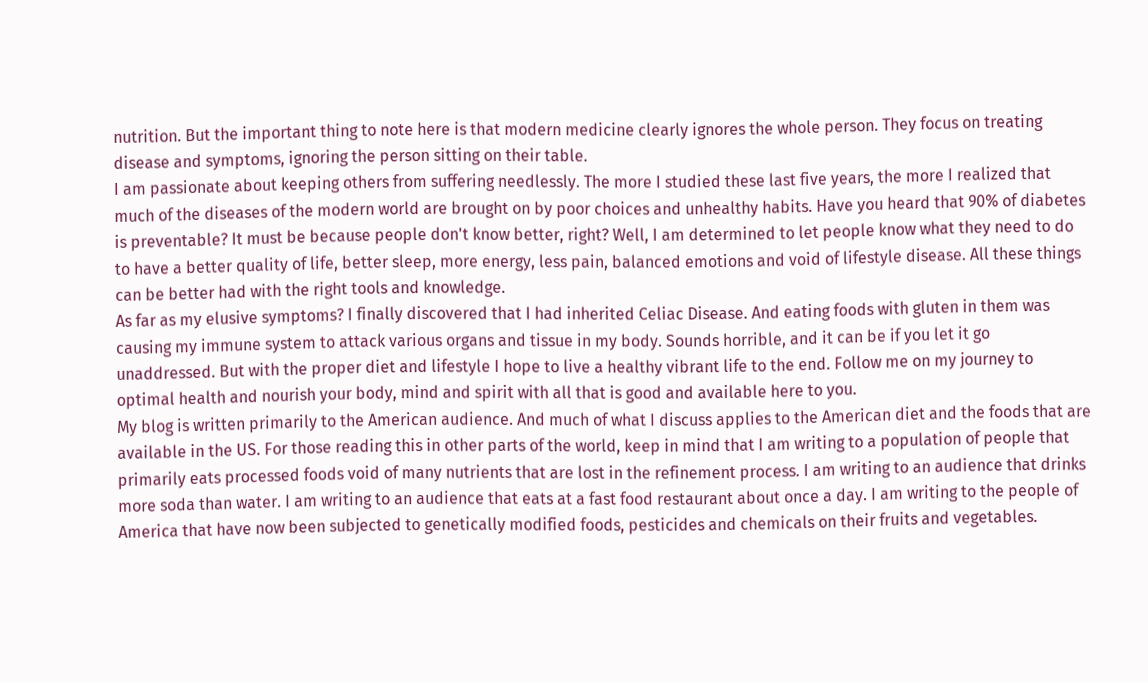nutrition. But the important thing to note here is that modern medicine clearly ignores the whole person. They focus on treating disease and symptoms, ignoring the person sitting on their table.
I am passionate about keeping others from suffering needlessly. The more I studied these last five years, the more I realized that much of the diseases of the modern world are brought on by poor choices and unhealthy habits. Have you heard that 90% of diabetes is preventable? It must be because people don't know better, right? Well, I am determined to let people know what they need to do to have a better quality of life, better sleep, more energy, less pain, balanced emotions and void of lifestyle disease. All these things can be better had with the right tools and knowledge.
As far as my elusive symptoms? I finally discovered that I had inherited Celiac Disease. And eating foods with gluten in them was causing my immune system to attack various organs and tissue in my body. Sounds horrible, and it can be if you let it go unaddressed. But with the proper diet and lifestyle I hope to live a healthy vibrant life to the end. Follow me on my journey to optimal health and nourish your body, mind and spirit with all that is good and available here to you.
My blog is written primarily to the American audience. And much of what I discuss applies to the American diet and the foods that are available in the US. For those reading this in other parts of the world, keep in mind that I am writing to a population of people that primarily eats processed foods void of many nutrients that are lost in the refinement process. I am writing to an audience that drinks more soda than water. I am writing to an audience that eats at a fast food restaurant about once a day. I am writing to the people of America that have now been subjected to genetically modified foods, pesticides and chemicals on their fruits and vegetables.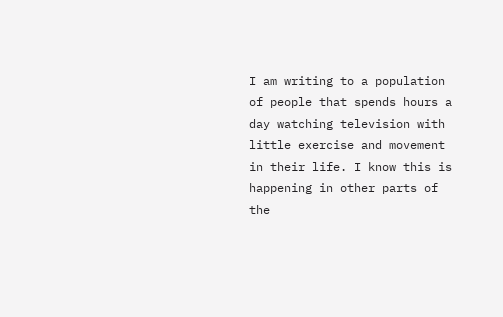I am writing to a population of people that spends hours a day watching television with little exercise and movement in their life. I know this is happening in other parts of the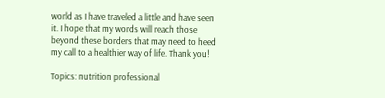world as I have traveled a little and have seen it. I hope that my words will reach those beyond these borders that may need to heed my call to a healthier way of life. Thank you!

Topics: nutrition professional